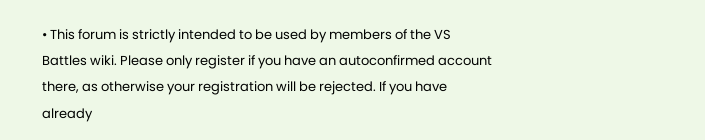• This forum is strictly intended to be used by members of the VS Battles wiki. Please only register if you have an autoconfirmed account there, as otherwise your registration will be rejected. If you have already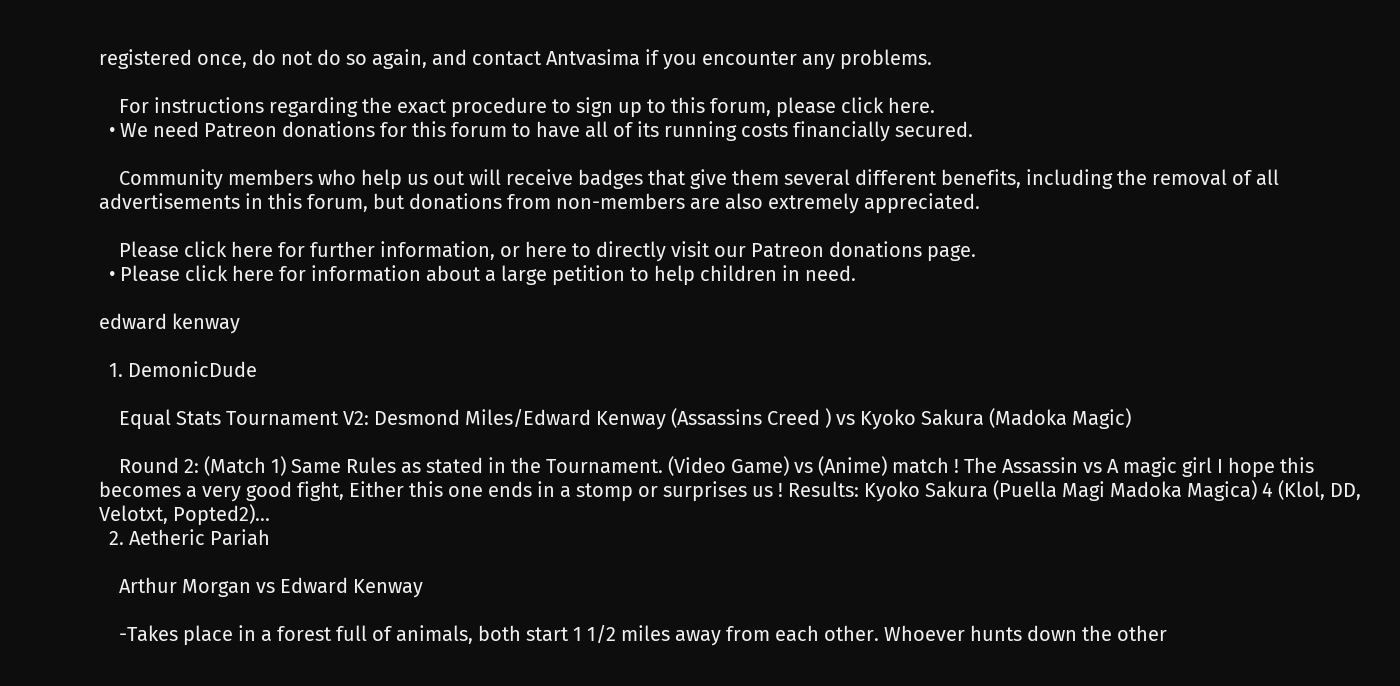registered once, do not do so again, and contact Antvasima if you encounter any problems.

    For instructions regarding the exact procedure to sign up to this forum, please click here.
  • We need Patreon donations for this forum to have all of its running costs financially secured.

    Community members who help us out will receive badges that give them several different benefits, including the removal of all advertisements in this forum, but donations from non-members are also extremely appreciated.

    Please click here for further information, or here to directly visit our Patreon donations page.
  • Please click here for information about a large petition to help children in need.

edward kenway

  1. DemonicDude

    Equal Stats Tournament V2: Desmond Miles/Edward Kenway (Assassins Creed ) vs Kyoko Sakura (Madoka Magic)

    Round 2: (Match 1) Same Rules as stated in the Tournament. (Video Game) vs (Anime) match ! The Assassin vs A magic girl I hope this becomes a very good fight, Either this one ends in a stomp or surprises us ! Results: Kyoko Sakura (Puella Magi Madoka Magica) 4 (Klol, DD, Velotxt, Popted2)...
  2. Aetheric Pariah

    Arthur Morgan vs Edward Kenway

    -Takes place in a forest full of animals, both start 1 1/2 miles away from each other. Whoever hunts down the other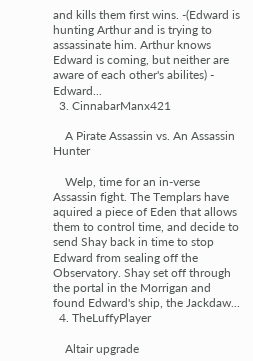and kills them first wins. -(Edward is hunting Arthur and is trying to assassinate him. Arthur knows Edward is coming, but neither are aware of each other's abilites) - Edward...
  3. CinnabarManx421

    A Pirate Assassin vs. An Assassin Hunter

    Welp, time for an in-verse Assassin fight. The Templars have aquired a piece of Eden that allows them to control time, and decide to send Shay back in time to stop Edward from sealing off the Observatory. Shay set off through the portal in the Morrigan and found Edward's ship, the Jackdaw...
  4. TheLuffyPlayer

    Altair upgrade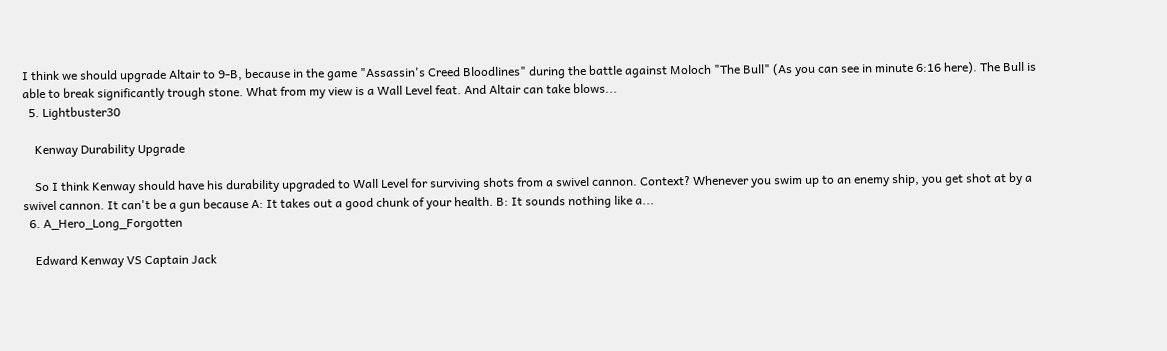I think we should upgrade Altair to 9-B, because in the game "Assassin's Creed Bloodlines" during the battle against Moloch "The Bull" (As you can see in minute 6:16 here). The Bull is able to break significantly trough stone. What from my view is a Wall Level feat. And Altair can take blows...
  5. Lightbuster30

    Kenway Durability Upgrade

    So I think Kenway should have his durability upgraded to Wall Level for surviving shots from a swivel cannon. Context? Whenever you swim up to an enemy ship, you get shot at by a swivel cannon. It can't be a gun because A: It takes out a good chunk of your health. B: It sounds nothing like a...
  6. A_Hero_Long_Forgotten

    Edward Kenway VS Captain Jack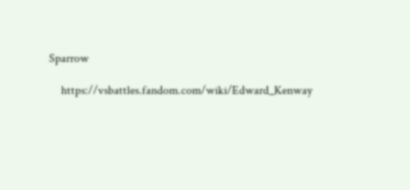Sparrow

    https://vsbattles.fandom.com/wiki/Edward_Kenway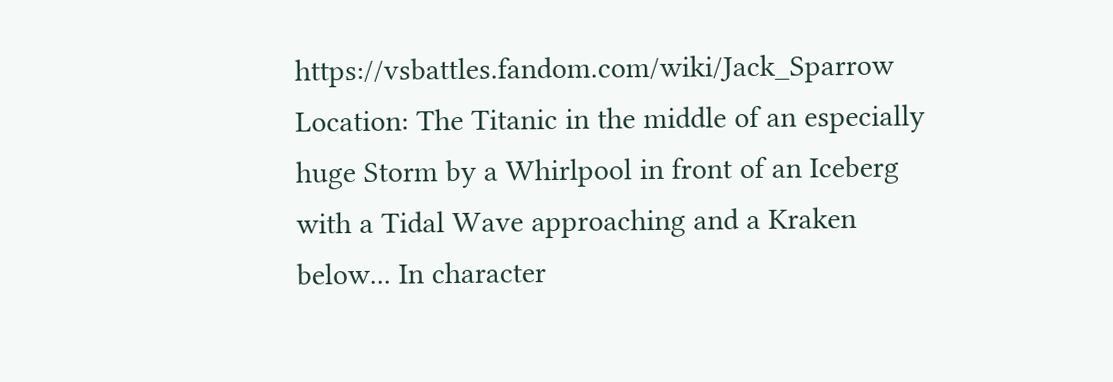https://vsbattles.fandom.com/wiki/Jack_Sparrow Location: The Titanic in the middle of an especially huge Storm by a Whirlpool in front of an Iceberg with a Tidal Wave approaching and a Kraken below... In character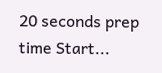20 seconds prep time Start...